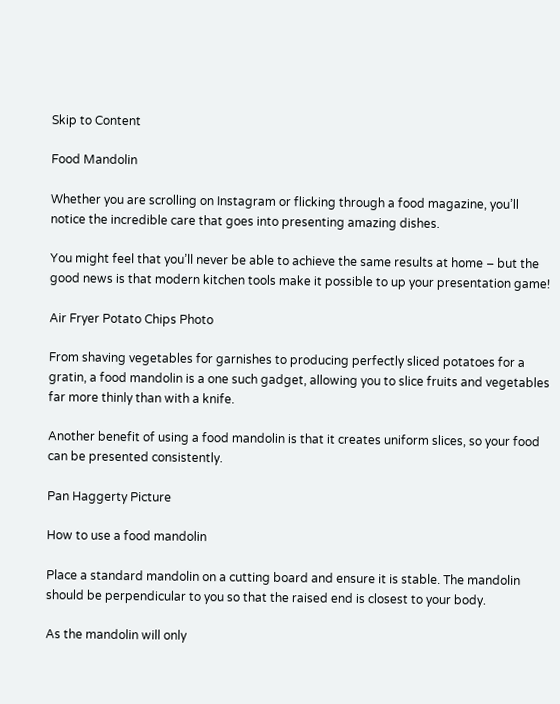Skip to Content

Food Mandolin

Whether you are scrolling on Instagram or flicking through a food magazine, you’ll notice the incredible care that goes into presenting amazing dishes.

You might feel that you’ll never be able to achieve the same results at home – but the good news is that modern kitchen tools make it possible to up your presentation game!

Air Fryer Potato Chips Photo

From shaving vegetables for garnishes to producing perfectly sliced potatoes for a gratin, a food mandolin is a one such gadget, allowing you to slice fruits and vegetables far more thinly than with a knife.

Another benefit of using a food mandolin is that it creates uniform slices, so your food can be presented consistently.

Pan Haggerty Picture

How to use a food mandolin

Place a standard mandolin on a cutting board and ensure it is stable. The mandolin should be perpendicular to you so that the raised end is closest to your body.

As the mandolin will only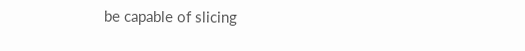be capable of slicing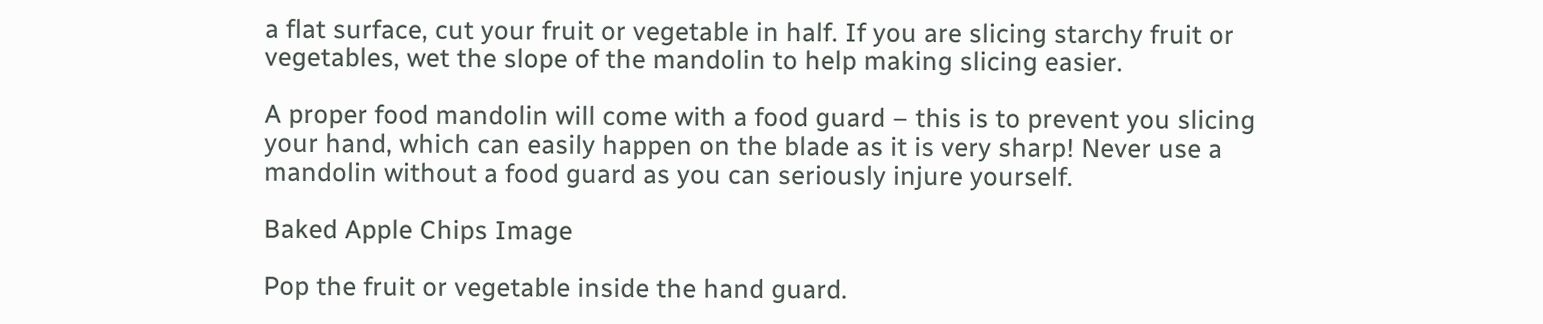a flat surface, cut your fruit or vegetable in half. If you are slicing starchy fruit or vegetables, wet the slope of the mandolin to help making slicing easier.

A proper food mandolin will come with a food guard – this is to prevent you slicing your hand, which can easily happen on the blade as it is very sharp! Never use a mandolin without a food guard as you can seriously injure yourself.

Baked Apple Chips Image

Pop the fruit or vegetable inside the hand guard.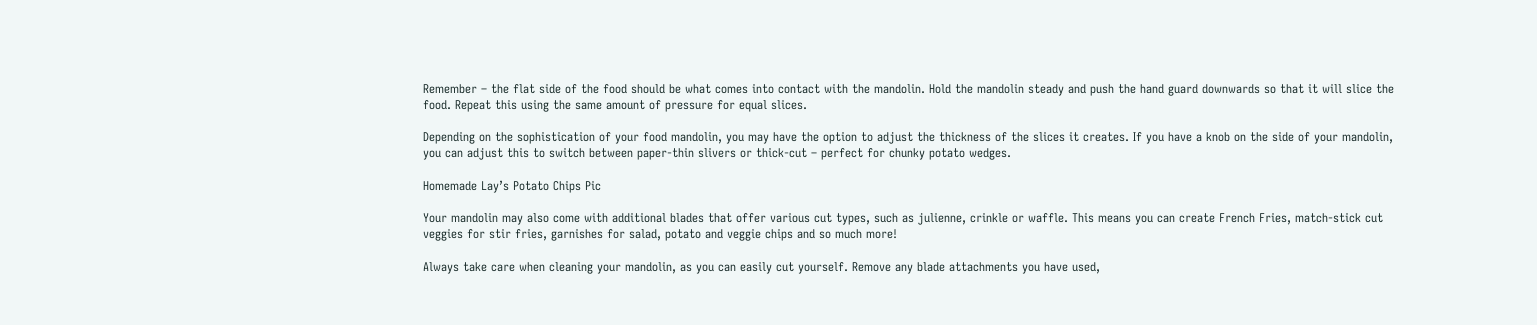Remember – the flat side of the food should be what comes into contact with the mandolin. Hold the mandolin steady and push the hand guard downwards so that it will slice the food. Repeat this using the same amount of pressure for equal slices.

Depending on the sophistication of your food mandolin, you may have the option to adjust the thickness of the slices it creates. If you have a knob on the side of your mandolin, you can adjust this to switch between paper-thin slivers or thick-cut – perfect for chunky potato wedges.

Homemade Lay’s Potato Chips Pic

Your mandolin may also come with additional blades that offer various cut types, such as julienne, crinkle or waffle. This means you can create French Fries, match-stick cut veggies for stir fries, garnishes for salad, potato and veggie chips and so much more!

Always take care when cleaning your mandolin, as you can easily cut yourself. Remove any blade attachments you have used,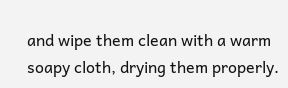and wipe them clean with a warm soapy cloth, drying them properly.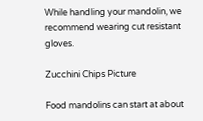While handling your mandolin, we recommend wearing cut resistant gloves.

Zucchini Chips Picture

Food mandolins can start at about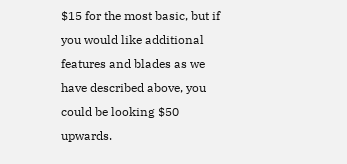$15 for the most basic, but if you would like additional features and blades as we have described above, you could be looking $50 upwards.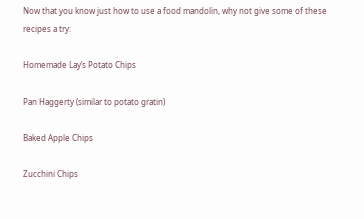Now that you know just how to use a food mandolin, why not give some of these recipes a try:

Homemade Lay’s Potato Chips

Pan Haggerty (similar to potato gratin)

Baked Apple Chips

Zucchini Chips